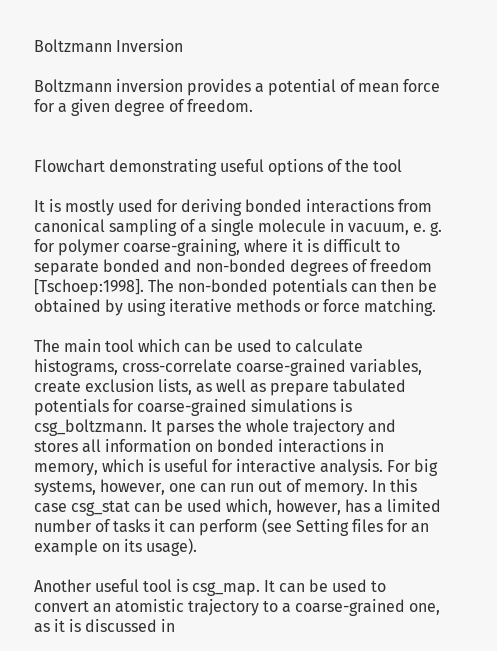Boltzmann Inversion

Boltzmann inversion provides a potential of mean force for a given degree of freedom.


Flowchart demonstrating useful options of the tool

It is mostly used for deriving bonded interactions from canonical sampling of a single molecule in vacuum, e. g. for polymer coarse-graining, where it is difficult to separate bonded and non-bonded degrees of freedom [Tschoep:1998]. The non-bonded potentials can then be obtained by using iterative methods or force matching.

The main tool which can be used to calculate histograms, cross-correlate coarse-grained variables, create exclusion lists, as well as prepare tabulated potentials for coarse-grained simulations is csg_boltzmann. It parses the whole trajectory and stores all information on bonded interactions in memory, which is useful for interactive analysis. For big systems, however, one can run out of memory. In this case csg_stat can be used which, however, has a limited number of tasks it can perform (see Setting files for an example on its usage).

Another useful tool is csg_map. It can be used to convert an atomistic trajectory to a coarse-grained one, as it is discussed in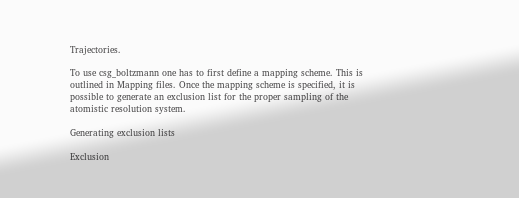Trajectories.

To use csg_boltzmann one has to first define a mapping scheme. This is outlined in Mapping files. Once the mapping scheme is specified, it is possible to generate an exclusion list for the proper sampling of the atomistic resolution system.

Generating exclusion lists

Exclusion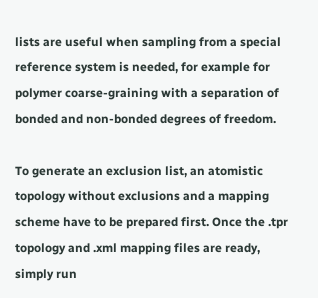lists are useful when sampling from a special reference system is needed, for example for polymer coarse-graining with a separation of bonded and non-bonded degrees of freedom.

To generate an exclusion list, an atomistic topology without exclusions and a mapping scheme have to be prepared first. Once the .tpr topology and .xml mapping files are ready, simply run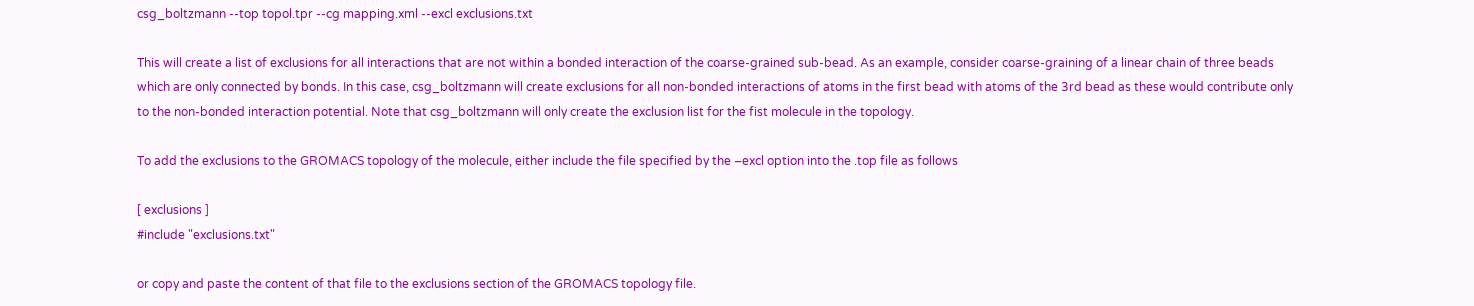csg_boltzmann --top topol.tpr --cg mapping.xml --excl exclusions.txt

This will create a list of exclusions for all interactions that are not within a bonded interaction of the coarse-grained sub-bead. As an example, consider coarse-graining of a linear chain of three beads which are only connected by bonds. In this case, csg_boltzmann will create exclusions for all non-bonded interactions of atoms in the first bead with atoms of the 3rd bead as these would contribute only to the non-bonded interaction potential. Note that csg_boltzmann will only create the exclusion list for the fist molecule in the topology.

To add the exclusions to the GROMACS topology of the molecule, either include the file specified by the –excl option into the .top file as follows

[ exclusions ]
#include "exclusions.txt"

or copy and paste the content of that file to the exclusions section of the GROMACS topology file.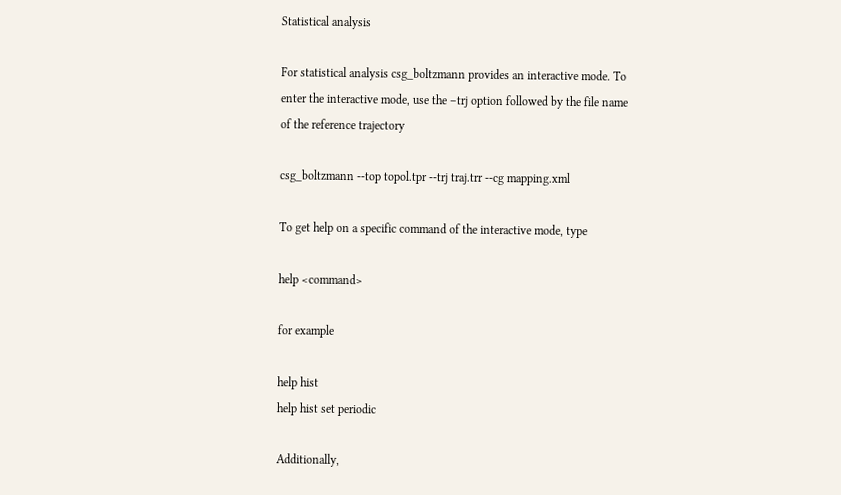Statistical analysis

For statistical analysis csg_boltzmann provides an interactive mode. To enter the interactive mode, use the –trj option followed by the file name of the reference trajectory

csg_boltzmann --top topol.tpr --trj traj.trr --cg mapping.xml

To get help on a specific command of the interactive mode, type

help <command>

for example

help hist
help hist set periodic

Additionally,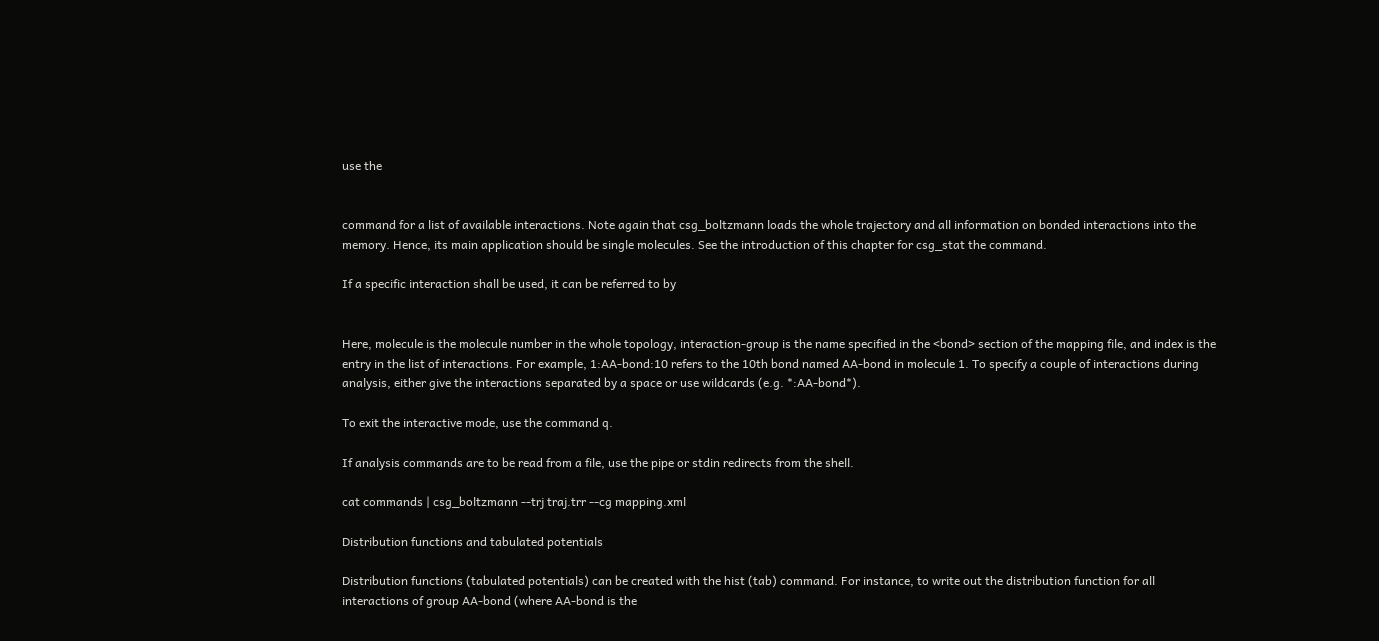use the


command for a list of available interactions. Note again that csg_boltzmann loads the whole trajectory and all information on bonded interactions into the memory. Hence, its main application should be single molecules. See the introduction of this chapter for csg_stat the command.

If a specific interaction shall be used, it can be referred to by


Here, molecule is the molecule number in the whole topology, interaction-group is the name specified in the <bond> section of the mapping file, and index is the entry in the list of interactions. For example, 1:AA-bond:10 refers to the 10th bond named AA-bond in molecule 1. To specify a couple of interactions during analysis, either give the interactions separated by a space or use wildcards (e.g. *:AA-bond*).

To exit the interactive mode, use the command q.

If analysis commands are to be read from a file, use the pipe or stdin redirects from the shell.

cat commands | csg_boltzmann --trj traj.trr --cg mapping.xml

Distribution functions and tabulated potentials

Distribution functions (tabulated potentials) can be created with the hist (tab) command. For instance, to write out the distribution function for all interactions of group AA-bond (where AA-bond is the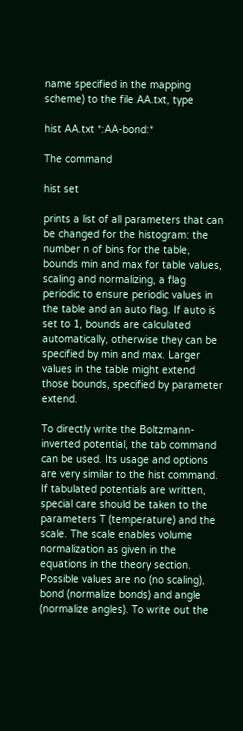name specified in the mapping scheme) to the file AA.txt, type

hist AA.txt *:AA-bond:*

The command

hist set

prints a list of all parameters that can be changed for the histogram: the number n of bins for the table, bounds min and max for table values, scaling and normalizing, a flag periodic to ensure periodic values in the table and an auto flag. If auto is set to 1, bounds are calculated automatically, otherwise they can be specified by min and max. Larger values in the table might extend those bounds, specified by parameter extend.

To directly write the Boltzmann-inverted potential, the tab command can be used. Its usage and options are very similar to the hist command. If tabulated potentials are written, special care should be taken to the parameters T (temperature) and the scale. The scale enables volume normalization as given in the equations in the theory section. Possible values are no (no scaling), bond (normalize bonds) and angle (normalize angles). To write out the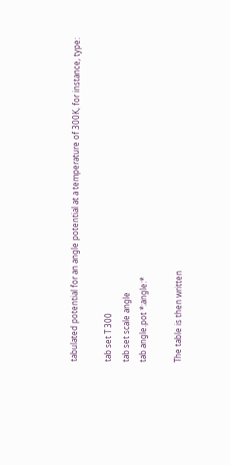tabulated potential for an angle potential at a temperature of 300K, for instance, type:

tab set T 300
tab set scale angle
tab angle.pot *:angle:*

The table is then written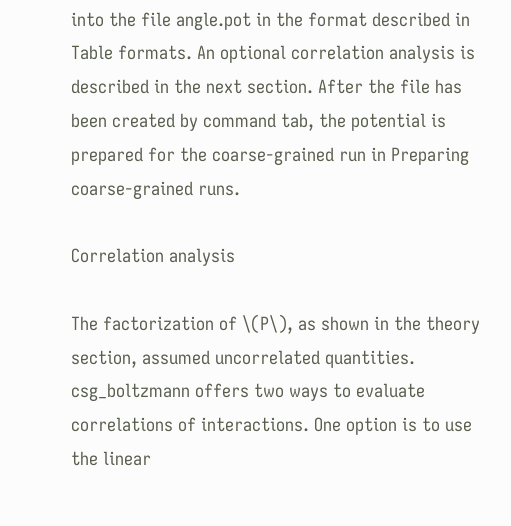into the file angle.pot in the format described in Table formats. An optional correlation analysis is described in the next section. After the file has been created by command tab, the potential is prepared for the coarse-grained run in Preparing coarse-grained runs.

Correlation analysis

The factorization of \(P\), as shown in the theory section, assumed uncorrelated quantities. csg_boltzmann offers two ways to evaluate correlations of interactions. One option is to use the linear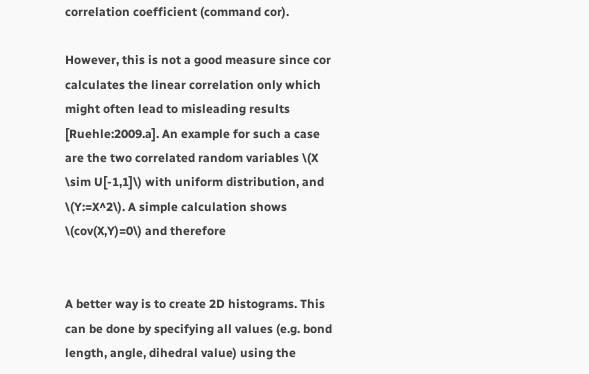correlation coefficient (command cor).

However, this is not a good measure since cor calculates the linear correlation only which might often lead to misleading results [Ruehle:2009.a]. An example for such a case are the two correlated random variables \(X \sim U[-1,1]\) with uniform distribution, and \(Y:=X^2\). A simple calculation shows \(cov(X,Y)=0\) and therefore


A better way is to create 2D histograms. This can be done by specifying all values (e.g. bond length, angle, dihedral value) using the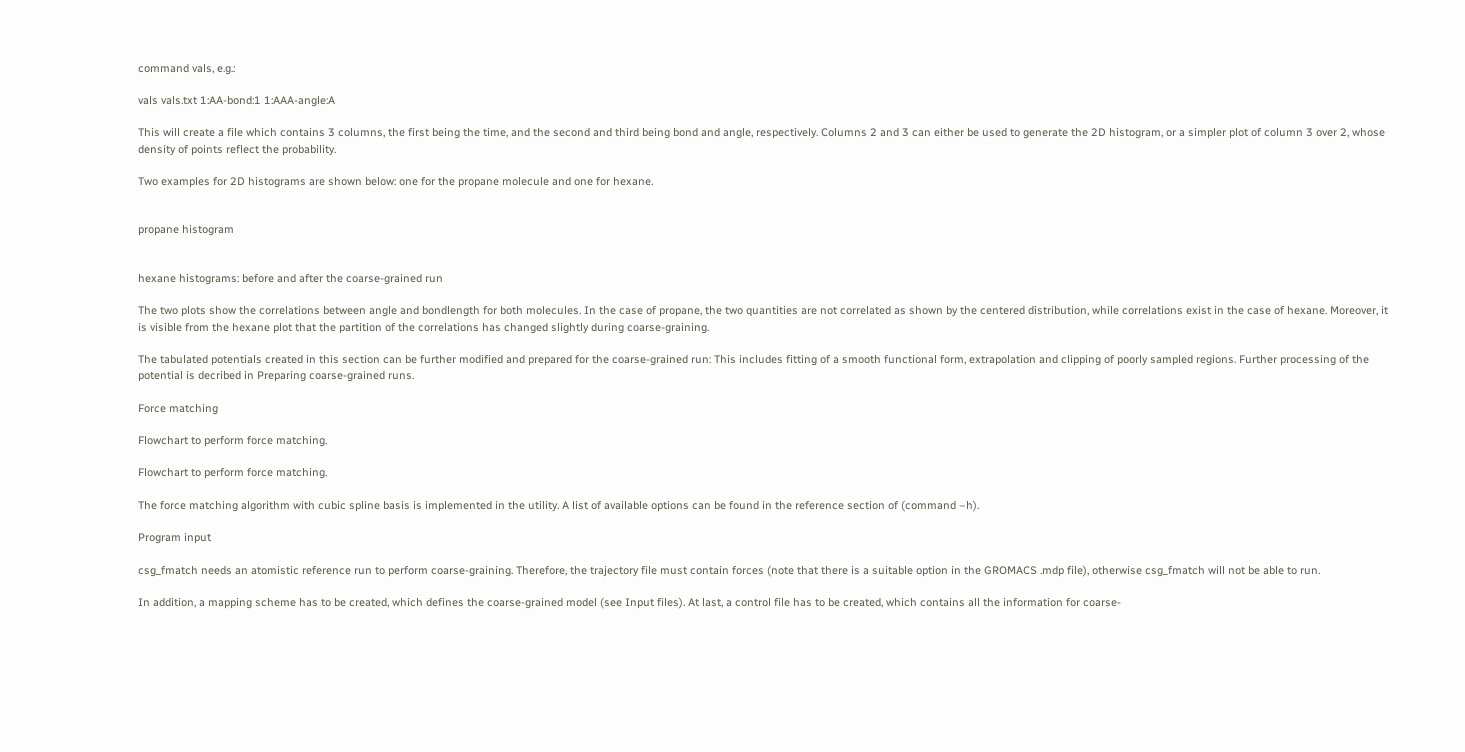command vals, e.g.:

vals vals.txt 1:AA-bond:1 1:AAA-angle:A

This will create a file which contains 3 columns, the first being the time, and the second and third being bond and angle, respectively. Columns 2 and 3 can either be used to generate the 2D histogram, or a simpler plot of column 3 over 2, whose density of points reflect the probability.

Two examples for 2D histograms are shown below: one for the propane molecule and one for hexane.


propane histogram


hexane histograms: before and after the coarse-grained run

The two plots show the correlations between angle and bondlength for both molecules. In the case of propane, the two quantities are not correlated as shown by the centered distribution, while correlations exist in the case of hexane. Moreover, it is visible from the hexane plot that the partition of the correlations has changed slightly during coarse-graining.

The tabulated potentials created in this section can be further modified and prepared for the coarse-grained run: This includes fitting of a smooth functional form, extrapolation and clipping of poorly sampled regions. Further processing of the potential is decribed in Preparing coarse-grained runs.

Force matching

Flowchart to perform force matching.

Flowchart to perform force matching.

The force matching algorithm with cubic spline basis is implemented in the utility. A list of available options can be found in the reference section of (command –h).

Program input

csg_fmatch needs an atomistic reference run to perform coarse-graining. Therefore, the trajectory file must contain forces (note that there is a suitable option in the GROMACS .mdp file), otherwise csg_fmatch will not be able to run.

In addition, a mapping scheme has to be created, which defines the coarse-grained model (see Input files). At last, a control file has to be created, which contains all the information for coarse-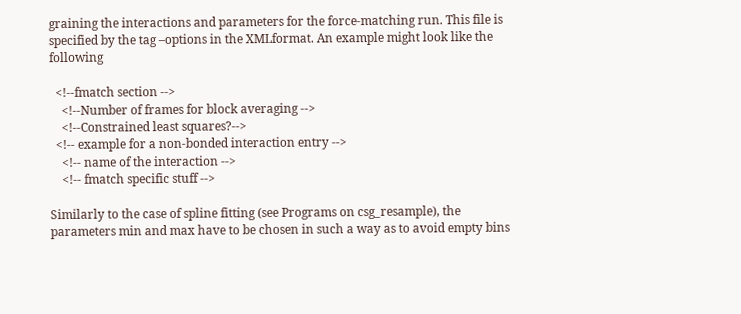graining the interactions and parameters for the force-matching run. This file is specified by the tag –options in the XMLformat. An example might look like the following

  <!--fmatch section -->
    <!--Number of frames for block averaging -->
    <!--Constrained least squares?-->
  <!-- example for a non-bonded interaction entry -->
    <!-- name of the interaction -->
    <!-- fmatch specific stuff -->

Similarly to the case of spline fitting (see Programs on csg_resample), the parameters min and max have to be chosen in such a way as to avoid empty bins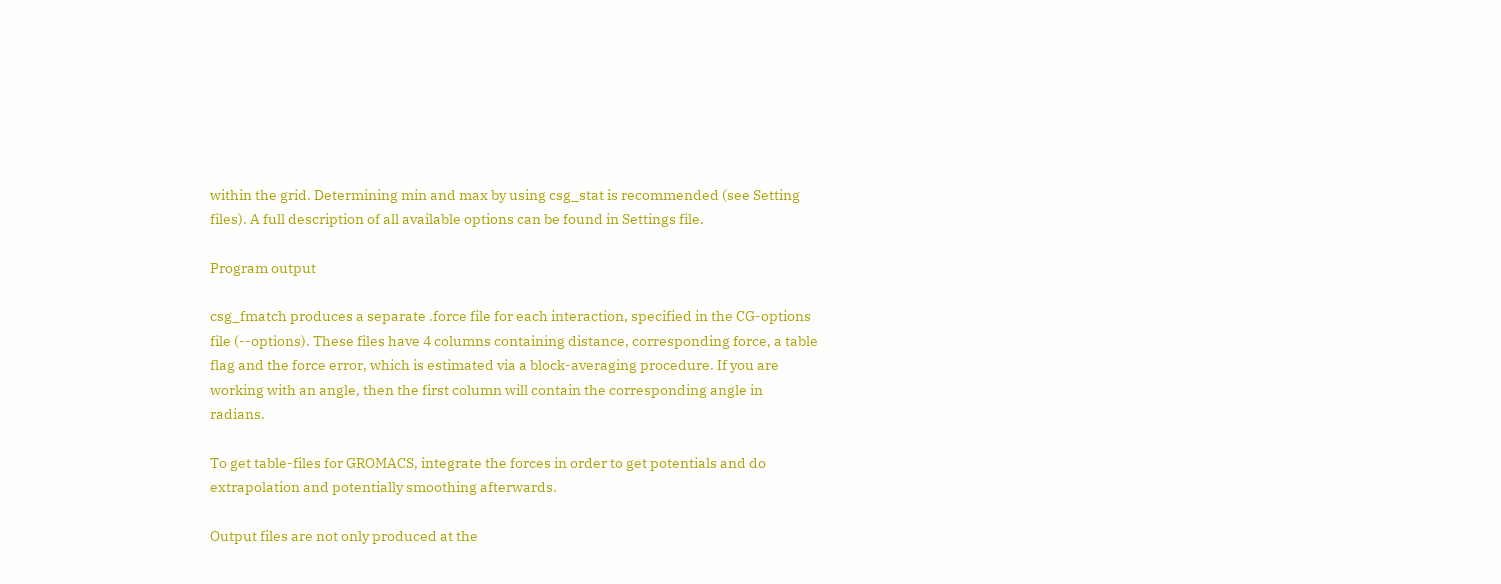within the grid. Determining min and max by using csg_stat is recommended (see Setting files). A full description of all available options can be found in Settings file.

Program output

csg_fmatch produces a separate .force file for each interaction, specified in the CG-options file (--options). These files have 4 columns containing distance, corresponding force, a table flag and the force error, which is estimated via a block-averaging procedure. If you are working with an angle, then the first column will contain the corresponding angle in radians.

To get table-files for GROMACS, integrate the forces in order to get potentials and do extrapolation and potentially smoothing afterwards.

Output files are not only produced at the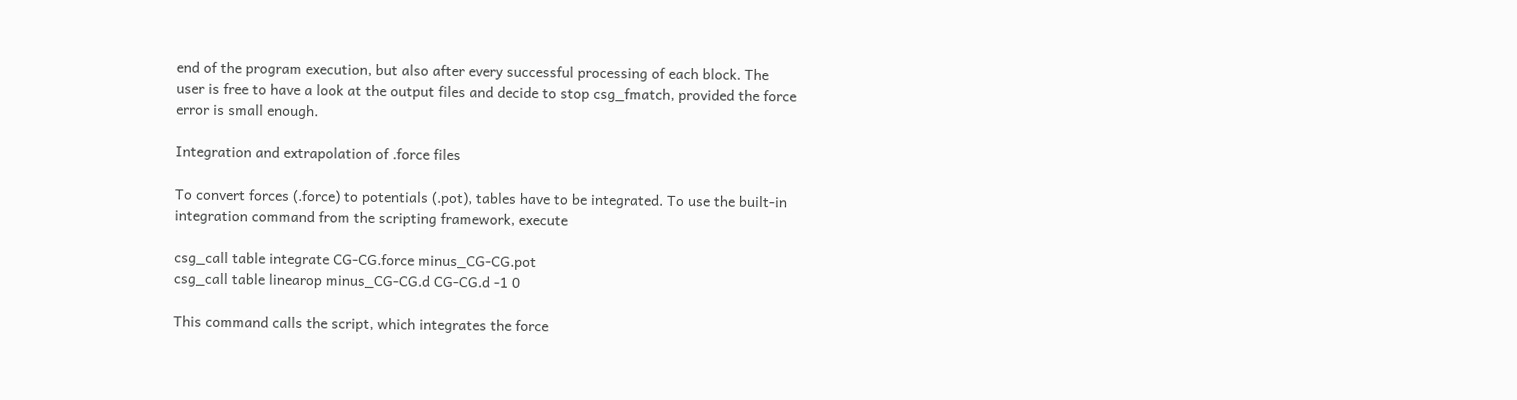end of the program execution, but also after every successful processing of each block. The user is free to have a look at the output files and decide to stop csg_fmatch, provided the force error is small enough.

Integration and extrapolation of .force files

To convert forces (.force) to potentials (.pot), tables have to be integrated. To use the built-in integration command from the scripting framework, execute

csg_call table integrate CG-CG.force minus_CG-CG.pot
csg_call table linearop minus_CG-CG.d CG-CG.d -1 0

This command calls the script, which integrates the force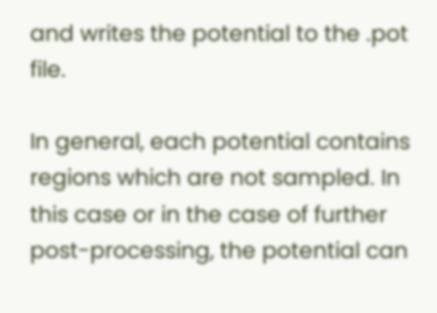and writes the potential to the .pot file.

In general, each potential contains regions which are not sampled. In this case or in the case of further post-processing, the potential can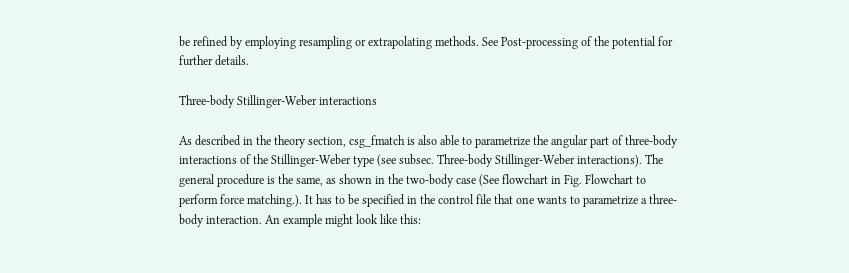be refined by employing resampling or extrapolating methods. See Post-processing of the potential for further details.

Three-body Stillinger-Weber interactions

As described in the theory section, csg_fmatch is also able to parametrize the angular part of three-body interactions of the Stillinger-Weber type (see subsec. Three-body Stillinger-Weber interactions). The general procedure is the same, as shown in the two-body case (See flowchart in Fig. Flowchart to perform force matching.). It has to be specified in the control file that one wants to parametrize a three-body interaction. An example might look like this: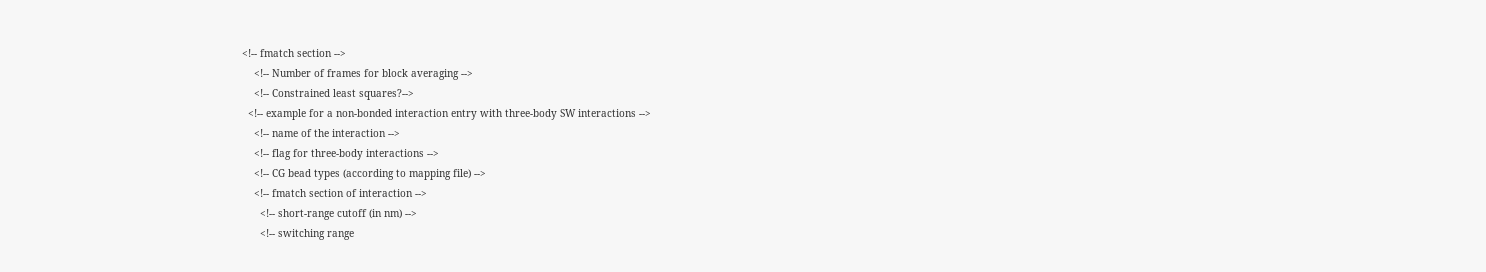<!-- fmatch section -->
    <!-- Number of frames for block averaging -->
    <!-- Constrained least squares?-->
  <!-- example for a non-bonded interaction entry with three-body SW interactions -->
    <!-- name of the interaction -->
    <!-- flag for three-body interactions -->
    <!-- CG bead types (according to mapping file) -->
    <!-- fmatch section of interaction -->
      <!-- short-range cutoff (in nm) -->
      <!-- switching range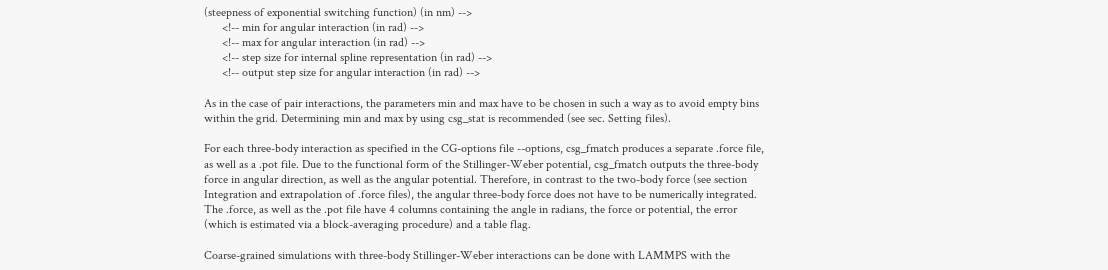(steepness of exponential switching function) (in nm) -->
      <!-- min for angular interaction (in rad) -->
      <!-- max for angular interaction (in rad) -->
      <!-- step size for internal spline representation (in rad) -->
      <!-- output step size for angular interaction (in rad) -->

As in the case of pair interactions, the parameters min and max have to be chosen in such a way as to avoid empty bins within the grid. Determining min and max by using csg_stat is recommended (see sec. Setting files).

For each three-body interaction as specified in the CG-options file --options, csg_fmatch produces a separate .force file, as well as a .pot file. Due to the functional form of the Stillinger-Weber potential, csg_fmatch outputs the three-body force in angular direction, as well as the angular potential. Therefore, in contrast to the two-body force (see section Integration and extrapolation of .force files), the angular three-body force does not have to be numerically integrated. The .force, as well as the .pot file have 4 columns containing the angle in radians, the force or potential, the error (which is estimated via a block-averaging procedure) and a table flag.

Coarse-grained simulations with three-body Stillinger-Weber interactions can be done with LAMMPS with the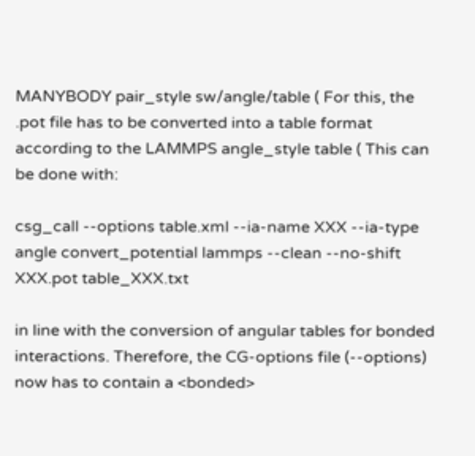MANYBODY pair_style sw/angle/table ( For this, the .pot file has to be converted into a table format according to the LAMMPS angle_style table ( This can be done with:

csg_call --options table.xml --ia-name XXX --ia-type angle convert_potential lammps --clean --no-shift XXX.pot table_XXX.txt

in line with the conversion of angular tables for bonded interactions. Therefore, the CG-options file (--options) now has to contain a <bonded>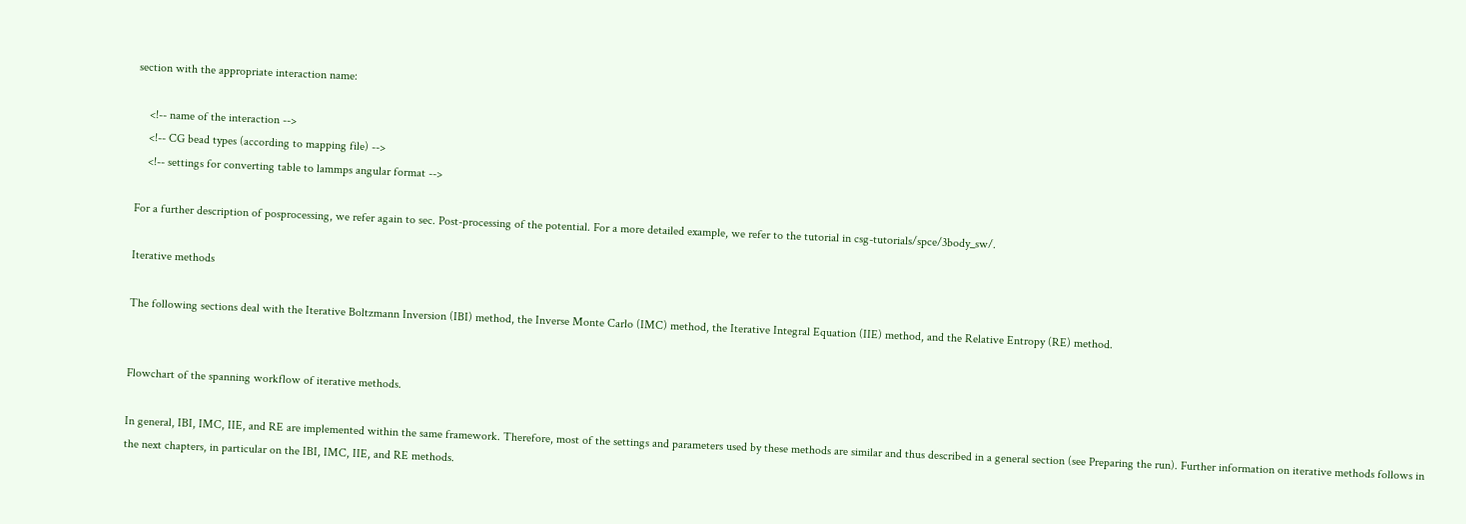section with the appropriate interaction name:

    <!-- name of the interaction -->
    <!-- CG bead types (according to mapping file) -->
    <!-- settings for converting table to lammps angular format -->

For a further description of posprocessing, we refer again to sec. Post-processing of the potential. For a more detailed example, we refer to the tutorial in csg-tutorials/spce/3body_sw/.

Iterative methods

The following sections deal with the Iterative Boltzmann Inversion (IBI) method, the Inverse Monte Carlo (IMC) method, the Iterative Integral Equation (IIE) method, and the Relative Entropy (RE) method.


Flowchart of the spanning workflow of iterative methods.

In general, IBI, IMC, IIE, and RE are implemented within the same framework. Therefore, most of the settings and parameters used by these methods are similar and thus described in a general section (see Preparing the run). Further information on iterative methods follows in the next chapters, in particular on the IBI, IMC, IIE, and RE methods.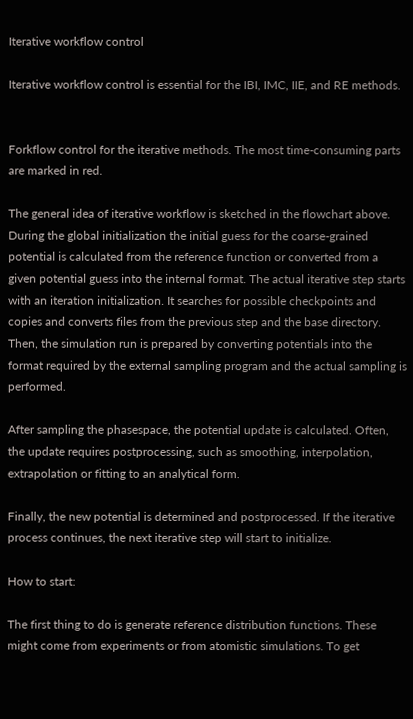Iterative workflow control

Iterative workflow control is essential for the IBI, IMC, IIE, and RE methods.


Forkflow control for the iterative methods. The most time-consuming parts are marked in red.

The general idea of iterative workflow is sketched in the flowchart above. During the global initialization the initial guess for the coarse-grained potential is calculated from the reference function or converted from a given potential guess into the internal format. The actual iterative step starts with an iteration initialization. It searches for possible checkpoints and copies and converts files from the previous step and the base directory. Then, the simulation run is prepared by converting potentials into the format required by the external sampling program and the actual sampling is performed.

After sampling the phasespace, the potential update is calculated. Often, the update requires postprocessing, such as smoothing, interpolation, extrapolation or fitting to an analytical form.

Finally, the new potential is determined and postprocessed. If the iterative process continues, the next iterative step will start to initialize.

How to start:

The first thing to do is generate reference distribution functions. These might come from experiments or from atomistic simulations. To get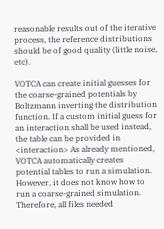reasonable results out of the iterative process, the reference distributions should be of good quality (little noise, etc).

VOTCA can create initial guesses for the coarse-grained potentials by Boltzmann inverting the distribution function. If a custom initial guess for an interaction shall be used instead, the table can be provided in <interaction> As already mentioned, VOTCA automatically creates potential tables to run a simulation. However, it does not know how to run a coarse-grained simulation. Therefore, all files needed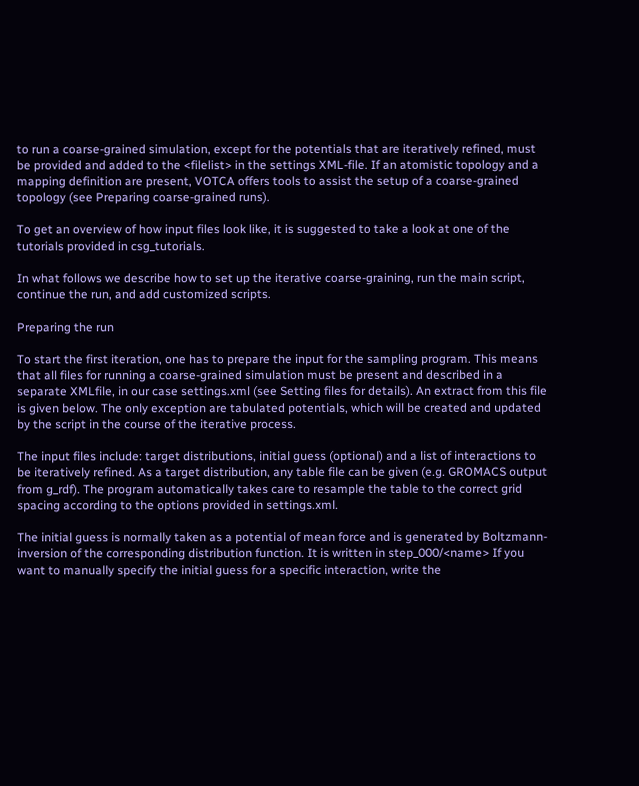to run a coarse-grained simulation, except for the potentials that are iteratively refined, must be provided and added to the <filelist> in the settings XML-file. If an atomistic topology and a mapping definition are present, VOTCA offers tools to assist the setup of a coarse-grained topology (see Preparing coarse-grained runs).

To get an overview of how input files look like, it is suggested to take a look at one of the tutorials provided in csg_tutorials.

In what follows we describe how to set up the iterative coarse-graining, run the main script, continue the run, and add customized scripts.

Preparing the run

To start the first iteration, one has to prepare the input for the sampling program. This means that all files for running a coarse-grained simulation must be present and described in a separate XMLfile, in our case settings.xml (see Setting files for details). An extract from this file is given below. The only exception are tabulated potentials, which will be created and updated by the script in the course of the iterative process.

The input files include: target distributions, initial guess (optional) and a list of interactions to be iteratively refined. As a target distribution, any table file can be given (e.g. GROMACS output from g_rdf). The program automatically takes care to resample the table to the correct grid spacing according to the options provided in settings.xml.

The initial guess is normally taken as a potential of mean force and is generated by Boltzmann-inversion of the corresponding distribution function. It is written in step_000/<name> If you want to manually specify the initial guess for a specific interaction, write the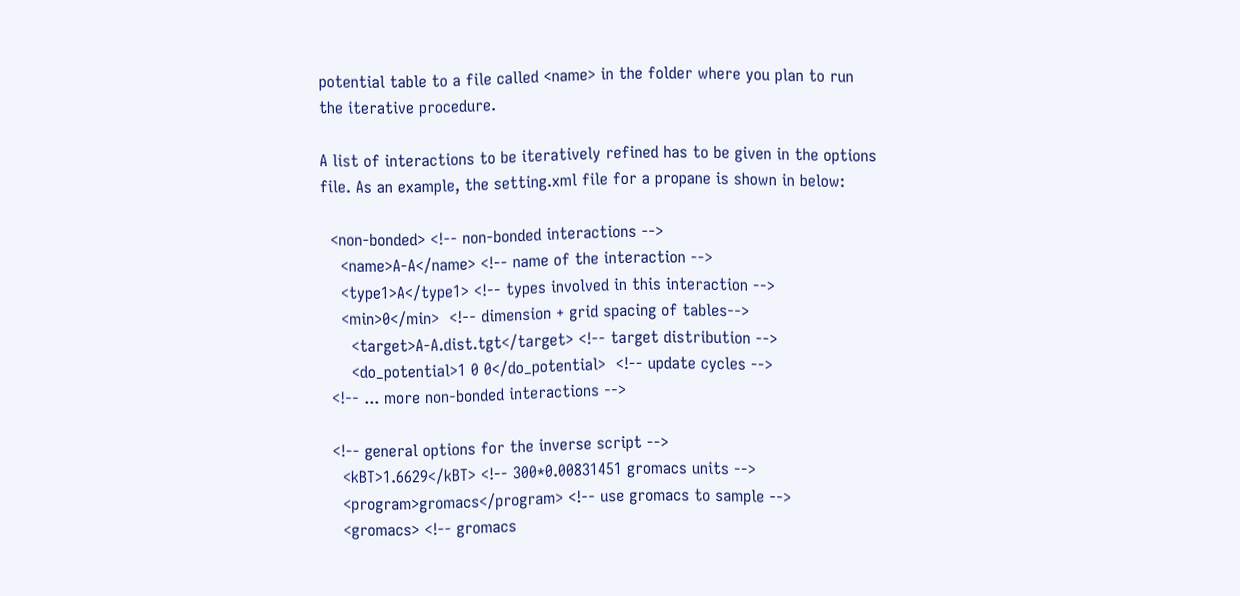potential table to a file called <name> in the folder where you plan to run the iterative procedure.

A list of interactions to be iteratively refined has to be given in the options file. As an example, the setting.xml file for a propane is shown in below:

  <non-bonded> <!-- non-bonded interactions -->
    <name>A-A</name> <!-- name of the interaction -->
    <type1>A</type1> <!-- types involved in this interaction -->
    <min>0</min>  <!-- dimension + grid spacing of tables-->
      <target>A-A.dist.tgt</target> <!-- target distribution -->
      <do_potential>1 0 0</do_potential>  <!-- update cycles -->
  <!-- ... more non-bonded interactions -->

  <!-- general options for the inverse script -->
    <kBT>1.6629</kBT> <!-- 300*0.00831451 gromacs units -->
    <program>gromacs</program> <!-- use gromacs to sample -->
    <gromacs> <!-- gromacs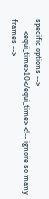specific options -->
      <equi_time>10</equi_time> <!-- ignore so many frames -->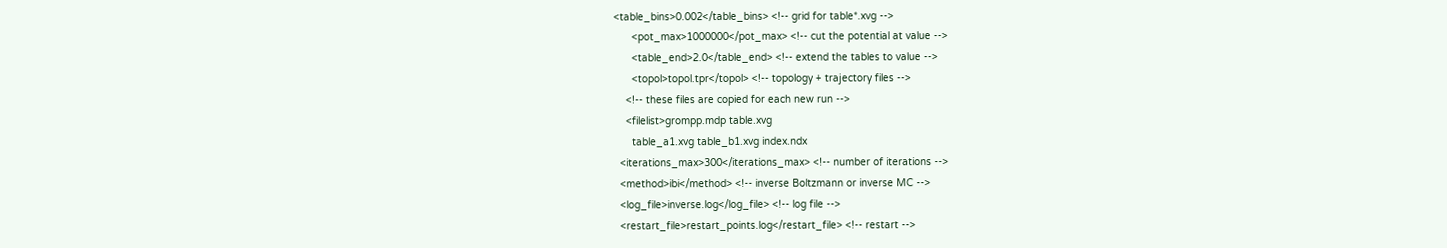<table_bins>0.002</table_bins> <!-- grid for table*.xvg -->
      <pot_max>1000000</pot_max> <!-- cut the potential at value -->
      <table_end>2.0</table_end> <!-- extend the tables to value -->
      <topol>topol.tpr</topol> <!-- topology + trajectory files -->
    <!-- these files are copied for each new run -->
    <filelist>grompp.mdp table.xvg
      table_a1.xvg table_b1.xvg index.ndx
  <iterations_max>300</iterations_max> <!-- number of iterations -->
  <method>ibi</method> <!-- inverse Boltzmann or inverse MC -->
  <log_file>inverse.log</log_file> <!-- log file -->
  <restart_file>restart_points.log</restart_file> <!-- restart -->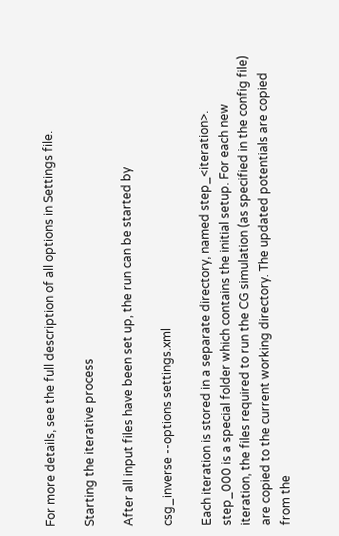For more details, see the full description of all options in Settings file.

Starting the iterative process

After all input files have been set up, the run can be started by

csg_inverse --options settings.xml

Each iteration is stored in a separate directory, named step_<iteration>. step_000 is a special folder which contains the initial setup. For each new iteration, the files required to run the CG simulation (as specified in the config file) are copied to the current working directory. The updated potentials are copied from the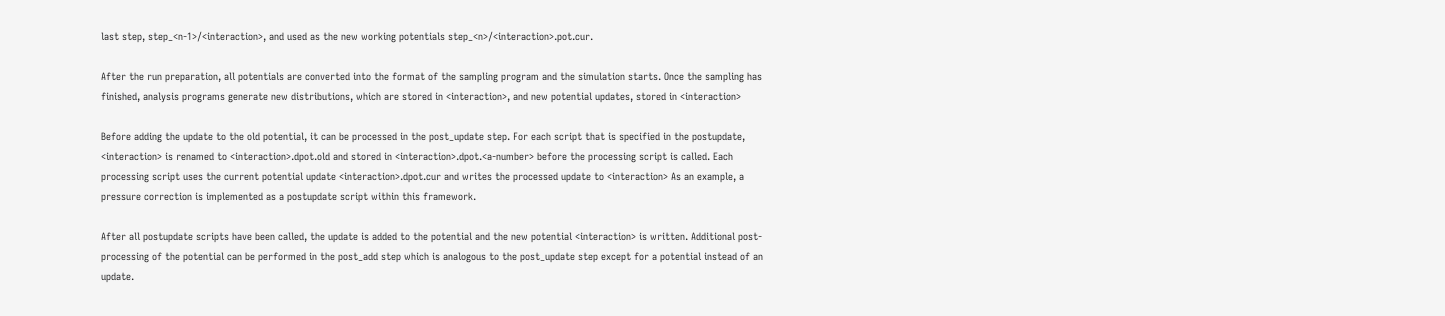last step, step_<n-1>/<interaction>, and used as the new working potentials step_<n>/<interaction>.pot.cur.

After the run preparation, all potentials are converted into the format of the sampling program and the simulation starts. Once the sampling has finished, analysis programs generate new distributions, which are stored in <interaction>, and new potential updates, stored in <interaction>

Before adding the update to the old potential, it can be processed in the post_update step. For each script that is specified in the postupdate, <interaction> is renamed to <interaction>.dpot.old and stored in <interaction>.dpot.<a-number> before the processing script is called. Each processing script uses the current potential update <interaction>.dpot.cur and writes the processed update to <interaction> As an example, a pressure correction is implemented as a postupdate script within this framework.

After all postupdate scripts have been called, the update is added to the potential and the new potential <interaction> is written. Additional post-processing of the potential can be performed in the post_add step which is analogous to the post_update step except for a potential instead of an update.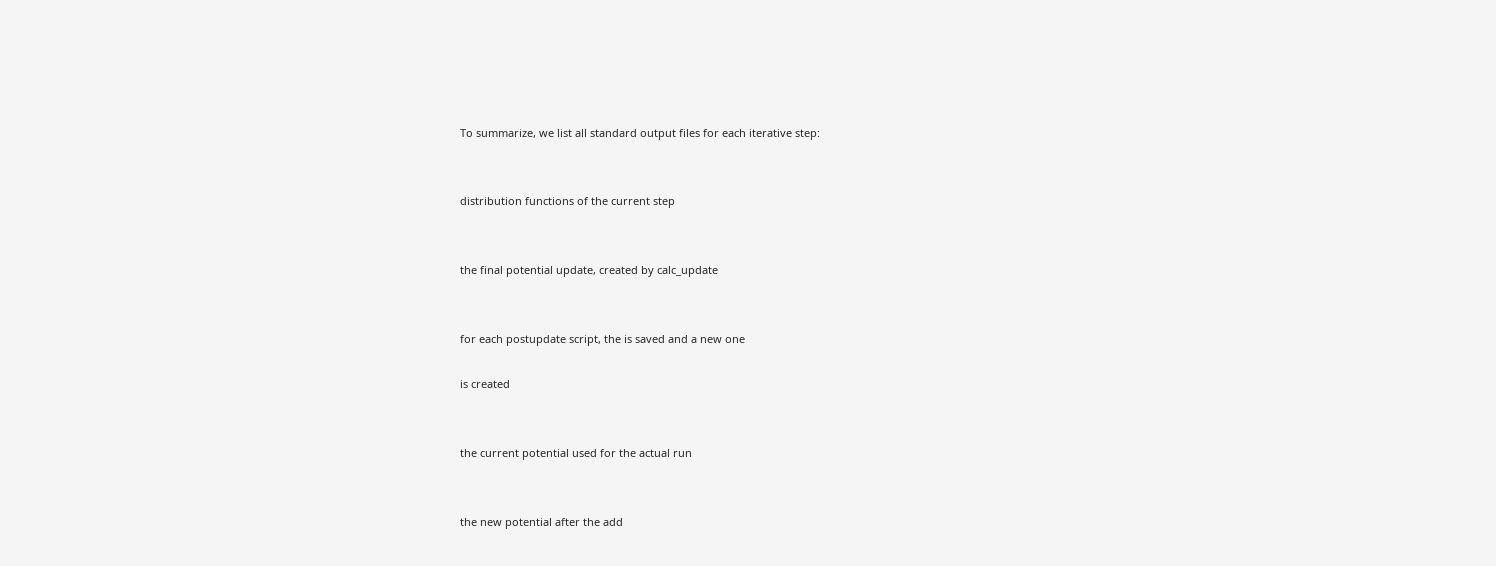To summarize, we list all standard output files for each iterative step:


distribution functions of the current step


the final potential update, created by calc_update


for each postupdate script, the is saved and a new one

is created


the current potential used for the actual run


the new potential after the add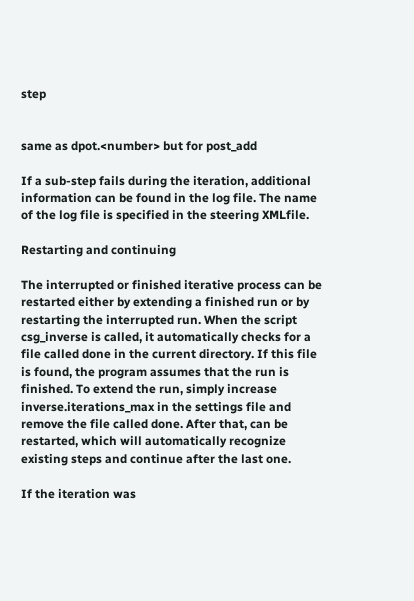step


same as dpot.<number> but for post_add

If a sub-step fails during the iteration, additional information can be found in the log file. The name of the log file is specified in the steering XMLfile.

Restarting and continuing

The interrupted or finished iterative process can be restarted either by extending a finished run or by restarting the interrupted run. When the script csg_inverse is called, it automatically checks for a file called done in the current directory. If this file is found, the program assumes that the run is finished. To extend the run, simply increase inverse.iterations_max in the settings file and remove the file called done. After that, can be restarted, which will automatically recognize existing steps and continue after the last one.

If the iteration was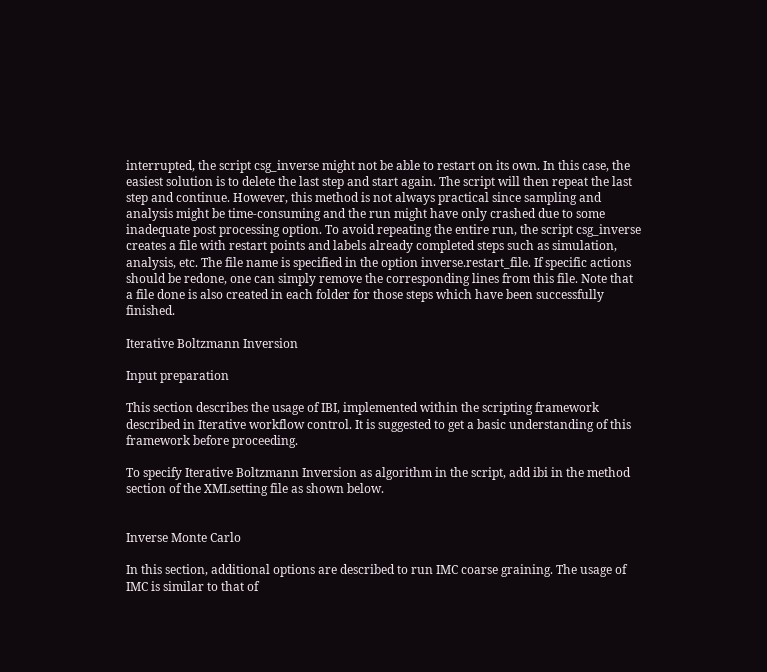interrupted, the script csg_inverse might not be able to restart on its own. In this case, the easiest solution is to delete the last step and start again. The script will then repeat the last step and continue. However, this method is not always practical since sampling and analysis might be time-consuming and the run might have only crashed due to some inadequate post processing option. To avoid repeating the entire run, the script csg_inverse creates a file with restart points and labels already completed steps such as simulation, analysis, etc. The file name is specified in the option inverse.restart_file. If specific actions should be redone, one can simply remove the corresponding lines from this file. Note that a file done is also created in each folder for those steps which have been successfully finished.

Iterative Boltzmann Inversion

Input preparation

This section describes the usage of IBI, implemented within the scripting framework described in Iterative workflow control. It is suggested to get a basic understanding of this framework before proceeding.

To specify Iterative Boltzmann Inversion as algorithm in the script, add ibi in the method section of the XMLsetting file as shown below.


Inverse Monte Carlo

In this section, additional options are described to run IMC coarse graining. The usage of IMC is similar to that of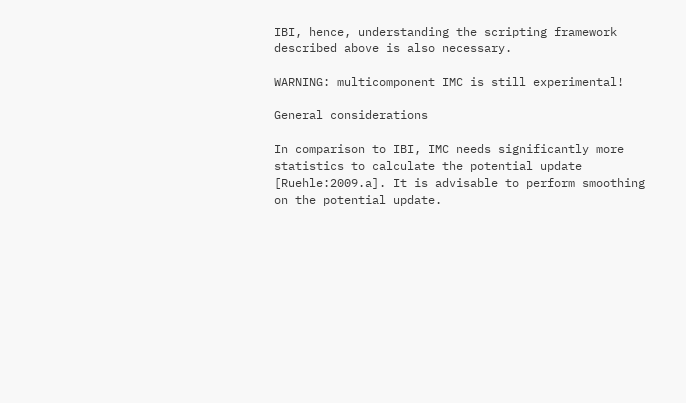IBI, hence, understanding the scripting framework described above is also necessary.

WARNING: multicomponent IMC is still experimental!

General considerations

In comparison to IBI, IMC needs significantly more statistics to calculate the potential update [Ruehle:2009.a]. It is advisable to perform smoothing on the potential update.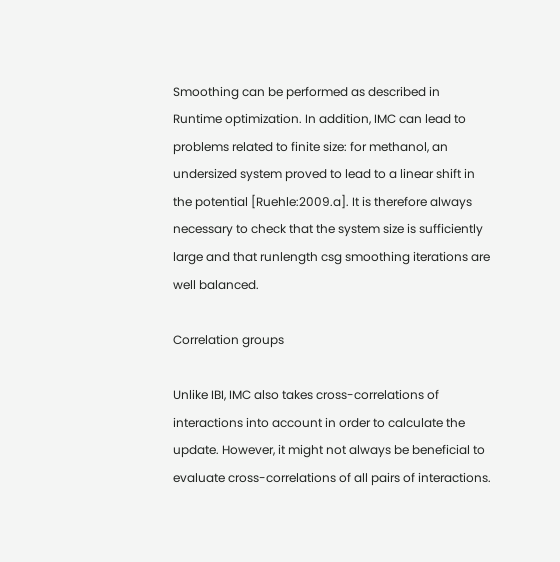Smoothing can be performed as described in Runtime optimization. In addition, IMC can lead to problems related to finite size: for methanol, an undersized system proved to lead to a linear shift in the potential [Ruehle:2009.a]. It is therefore always necessary to check that the system size is sufficiently large and that runlength csg smoothing iterations are well balanced.

Correlation groups

Unlike IBI, IMC also takes cross-correlations of interactions into account in order to calculate the update. However, it might not always be beneficial to evaluate cross-correlations of all pairs of interactions.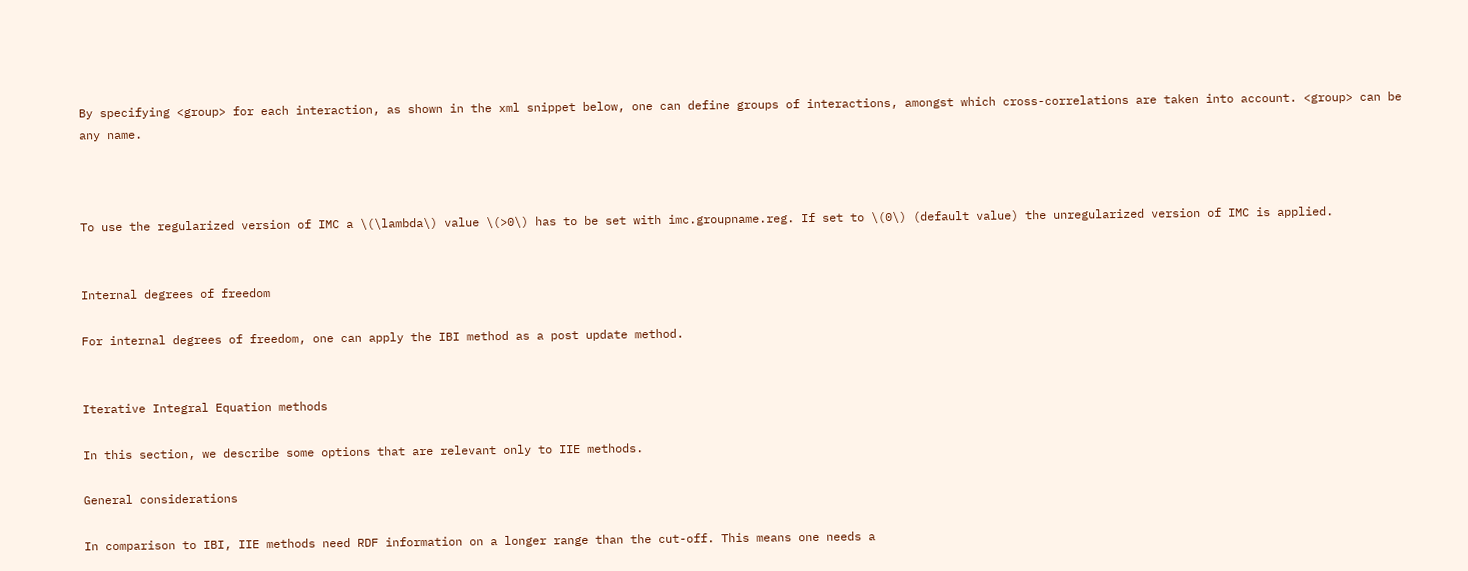By specifying <group> for each interaction, as shown in the xml snippet below, one can define groups of interactions, amongst which cross-correlations are taken into account. <group> can be any name.



To use the regularized version of IMC a \(\lambda\) value \(>0\) has to be set with imc.groupname.reg. If set to \(0\) (default value) the unregularized version of IMC is applied.


Internal degrees of freedom

For internal degrees of freedom, one can apply the IBI method as a post update method.


Iterative Integral Equation methods

In this section, we describe some options that are relevant only to IIE methods.

General considerations

In comparison to IBI, IIE methods need RDF information on a longer range than the cut-off. This means one needs a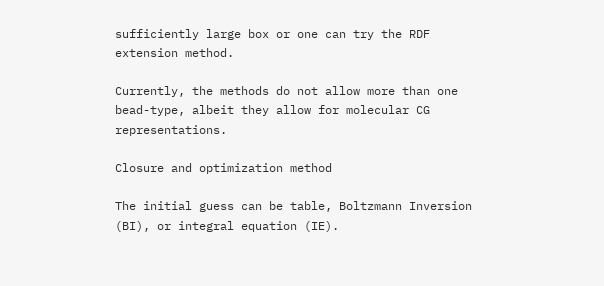sufficiently large box or one can try the RDF extension method.

Currently, the methods do not allow more than one bead-type, albeit they allow for molecular CG representations.

Closure and optimization method

The initial guess can be table, Boltzmann Inversion (BI), or integral equation (IE).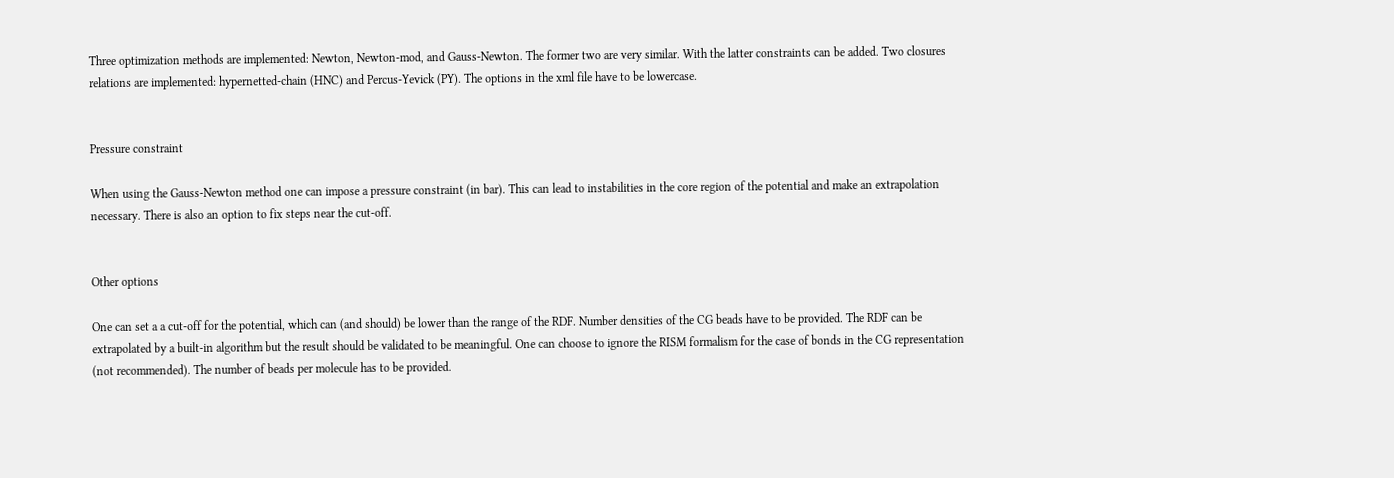Three optimization methods are implemented: Newton, Newton-mod, and Gauss-Newton. The former two are very similar. With the latter constraints can be added. Two closures relations are implemented: hypernetted-chain (HNC) and Percus-Yevick (PY). The options in the xml file have to be lowercase.


Pressure constraint

When using the Gauss-Newton method one can impose a pressure constraint (in bar). This can lead to instabilities in the core region of the potential and make an extrapolation necessary. There is also an option to fix steps near the cut-off.


Other options

One can set a a cut-off for the potential, which can (and should) be lower than the range of the RDF. Number densities of the CG beads have to be provided. The RDF can be extrapolated by a built-in algorithm but the result should be validated to be meaningful. One can choose to ignore the RISM formalism for the case of bonds in the CG representation (not recommended). The number of beads per molecule has to be provided.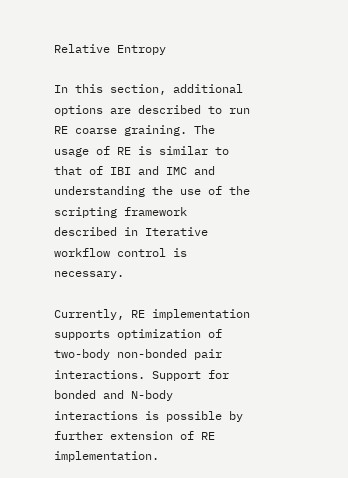Relative Entropy

In this section, additional options are described to run RE coarse graining. The usage of RE is similar to that of IBI and IMC and understanding the use of the scripting framework described in Iterative workflow control is necessary.

Currently, RE implementation supports optimization of two-body non-bonded pair interactions. Support for bonded and N-body interactions is possible by further extension of RE implementation.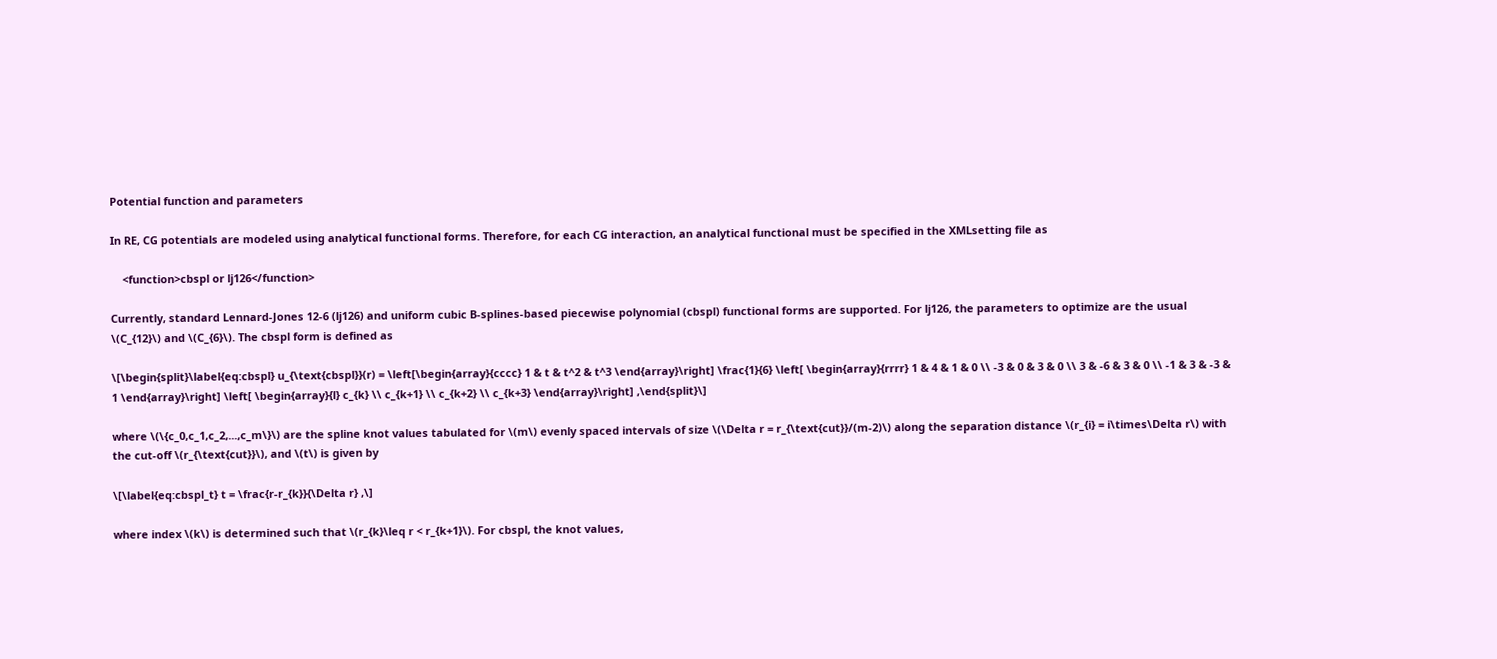Potential function and parameters

In RE, CG potentials are modeled using analytical functional forms. Therefore, for each CG interaction, an analytical functional must be specified in the XMLsetting file as

    <function>cbspl or lj126</function>

Currently, standard Lennard-Jones 12-6 (lj126) and uniform cubic B-splines-based piecewise polynomial (cbspl) functional forms are supported. For lj126, the parameters to optimize are the usual \(C_{12}\) and \(C_{6}\). The cbspl form is defined as

\[\begin{split}\label{eq:cbspl} u_{\text{cbspl}}(r) = \left[\begin{array}{cccc} 1 & t & t^2 & t^3 \end{array}\right] \frac{1}{6} \left[ \begin{array}{rrrr} 1 & 4 & 1 & 0 \\ -3 & 0 & 3 & 0 \\ 3 & -6 & 3 & 0 \\ -1 & 3 & -3 & 1 \end{array}\right] \left[ \begin{array}{l} c_{k} \\ c_{k+1} \\ c_{k+2} \\ c_{k+3} \end{array}\right] ,\end{split}\]

where \(\{c_0,c_1,c_2,...,c_m\}\) are the spline knot values tabulated for \(m\) evenly spaced intervals of size \(\Delta r = r_{\text{cut}}/(m-2)\) along the separation distance \(r_{i} = i\times\Delta r\) with the cut-off \(r_{\text{cut}}\), and \(t\) is given by

\[\label{eq:cbspl_t} t = \frac{r-r_{k}}{\Delta r} ,\]

where index \(k\) is determined such that \(r_{k}\leq r < r_{k+1}\). For cbspl, the knot values,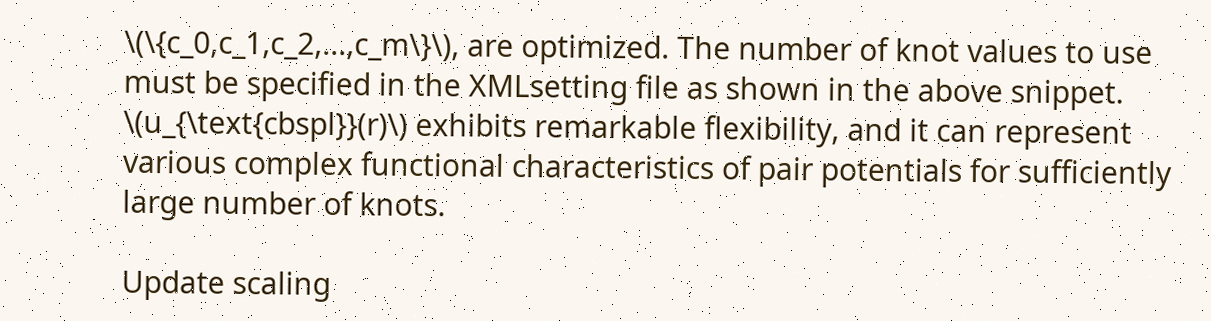\(\{c_0,c_1,c_2,...,c_m\}\), are optimized. The number of knot values to use must be specified in the XMLsetting file as shown in the above snippet. \(u_{\text{cbspl}}(r)\) exhibits remarkable flexibility, and it can represent various complex functional characteristics of pair potentials for sufficiently large number of knots.

Update scaling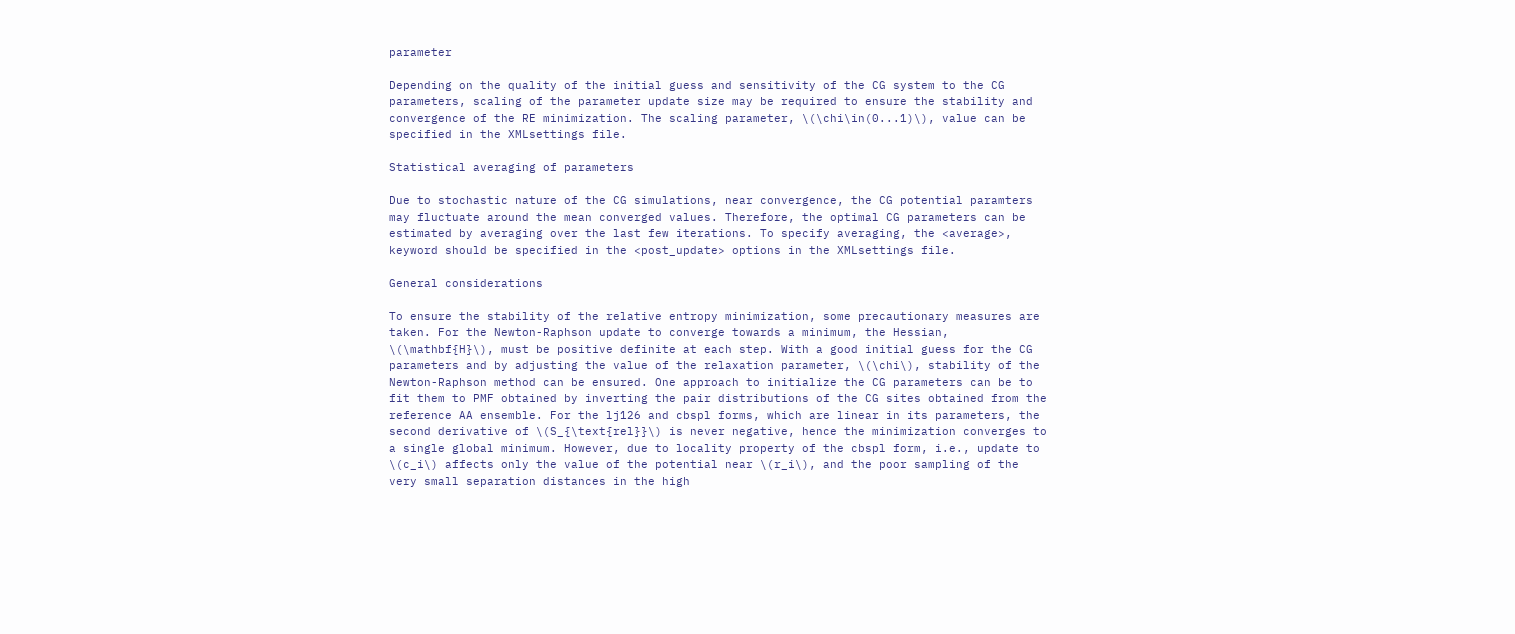parameter

Depending on the quality of the initial guess and sensitivity of the CG system to the CG parameters, scaling of the parameter update size may be required to ensure the stability and convergence of the RE minimization. The scaling parameter, \(\chi\in(0...1)\), value can be specified in the XMLsettings file.

Statistical averaging of parameters

Due to stochastic nature of the CG simulations, near convergence, the CG potential paramters may fluctuate around the mean converged values. Therefore, the optimal CG parameters can be estimated by averaging over the last few iterations. To specify averaging, the <average>, keyword should be specified in the <post_update> options in the XMLsettings file.

General considerations

To ensure the stability of the relative entropy minimization, some precautionary measures are taken. For the Newton-Raphson update to converge towards a minimum, the Hessian, \(\mathbf{H}\), must be positive definite at each step. With a good initial guess for the CG parameters and by adjusting the value of the relaxation parameter, \(\chi\), stability of the Newton-Raphson method can be ensured. One approach to initialize the CG parameters can be to fit them to PMF obtained by inverting the pair distributions of the CG sites obtained from the reference AA ensemble. For the lj126 and cbspl forms, which are linear in its parameters, the second derivative of \(S_{\text{rel}}\) is never negative, hence the minimization converges to a single global minimum. However, due to locality property of the cbspl form, i.e., update to \(c_i\) affects only the value of the potential near \(r_i\), and the poor sampling of the very small separation distances in the high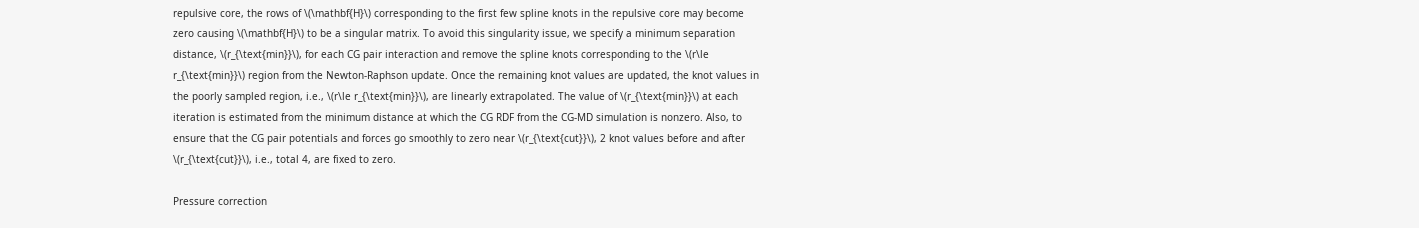repulsive core, the rows of \(\mathbf{H}\) corresponding to the first few spline knots in the repulsive core may become zero causing \(\mathbf{H}\) to be a singular matrix. To avoid this singularity issue, we specify a minimum separation distance, \(r_{\text{min}}\), for each CG pair interaction and remove the spline knots corresponding to the \(r\le r_{\text{min}}\) region from the Newton-Raphson update. Once the remaining knot values are updated, the knot values in the poorly sampled region, i.e., \(r\le r_{\text{min}}\), are linearly extrapolated. The value of \(r_{\text{min}}\) at each iteration is estimated from the minimum distance at which the CG RDF from the CG-MD simulation is nonzero. Also, to ensure that the CG pair potentials and forces go smoothly to zero near \(r_{\text{cut}}\), 2 knot values before and after \(r_{\text{cut}}\), i.e., total 4, are fixed to zero.

Pressure correction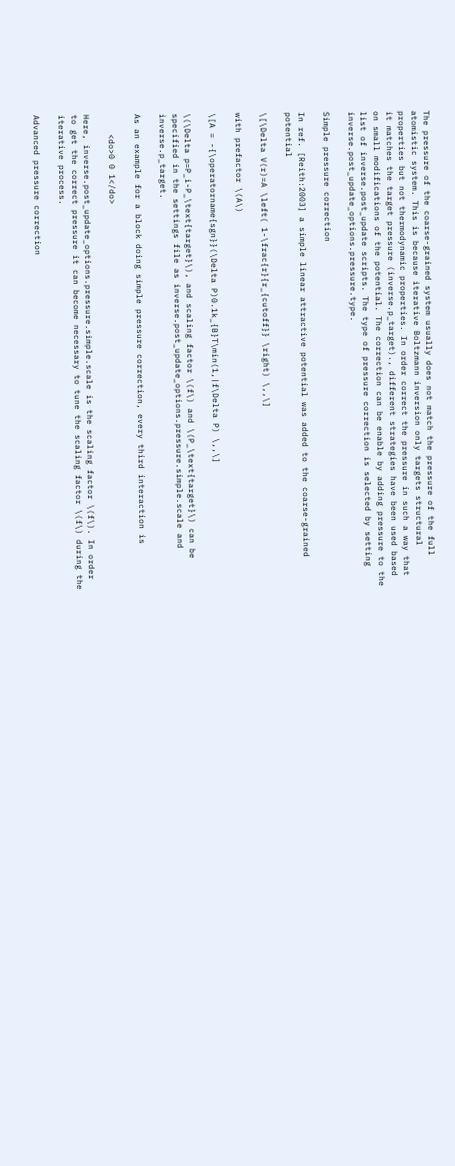The pressure of the coarse-grained system usually does not match the pressure of the full atomistic system. This is because iterative Boltzmann inversion only targets structural properties but not thermodynamic properties. In order correct the pressure in such a way that it matches the target pressure (inverse.p_target)., different strategies have been used based on small modifications of the potential. The correction can be enable by adding pressure to the list of inverse.post_update scripts. The type of pressure correction is selected by setting inverse.post_update_options.pressure.type.

Simple pressure correction

In ref. [Reith:2003] a simple linear attractive potential was added to the coarse-grained potential

\[\Delta V(r)=A \left( 1-\frac{r}{r_{cutoff}} \right) \,,\]

with prefactor \(A\)

\[A = -{\operatorname{sgn}}(\Delta P)0.1k_{B}T\min(1,|f\Delta P) \,,\]

\(\Delta p=P_i-P_\text{target}\), and scaling factor \(f\) and \(P_\text{target}\) can be specified in the settings file as inverse.post_update_options.pressure.simple.scale and inverse.p_target.

As an example for a block doing simple pressure correction, every third interaction is

    <do>0 0 1</do>

Here, inverse.post_update_options.pressure.simple.scale is the scaling factor \(f\). In order to get the correct pressure it can become necessary to tune the scaling factor \(f\) during the iterative process.

Advanced pressure correction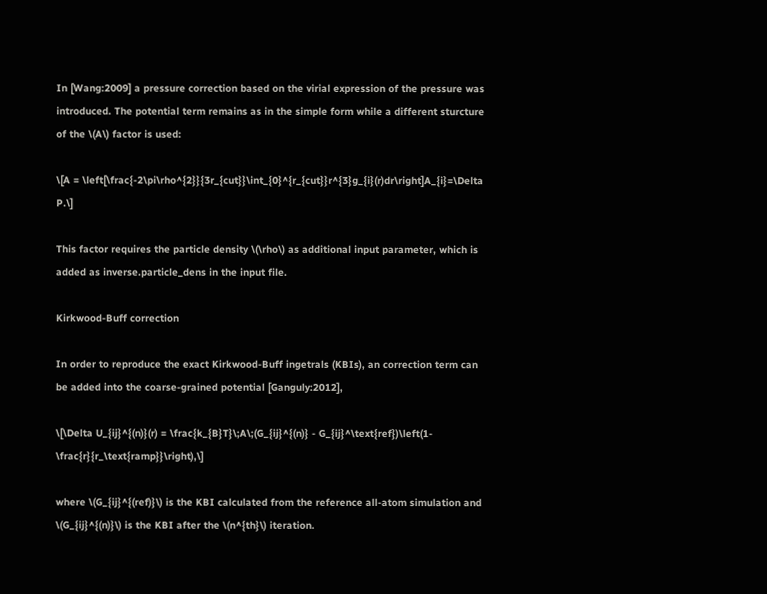In [Wang:2009] a pressure correction based on the virial expression of the pressure was introduced. The potential term remains as in the simple form while a different sturcture of the \(A\) factor is used:

\[A = \left[\frac{-2\pi\rho^{2}}{3r_{cut}}\int_{0}^{r_{cut}}r^{3}g_{i}(r)dr\right]A_{i}=\Delta P.\]

This factor requires the particle density \(\rho\) as additional input parameter, which is added as inverse.particle_dens in the input file.

Kirkwood-Buff correction

In order to reproduce the exact Kirkwood-Buff ingetrals (KBIs), an correction term can be added into the coarse-grained potential [Ganguly:2012],

\[\Delta U_{ij}^{(n)}(r) = \frac{k_{B}T}\;A\;(G_{ij}^{(n)} - G_{ij}^\text{ref})\left(1- \frac{r}{r_\text{ramp}}\right),\]

where \(G_{ij}^{(ref)}\) is the KBI calculated from the reference all-atom simulation and \(G_{ij}^{(n)}\) is the KBI after the \(n^{th}\) iteration.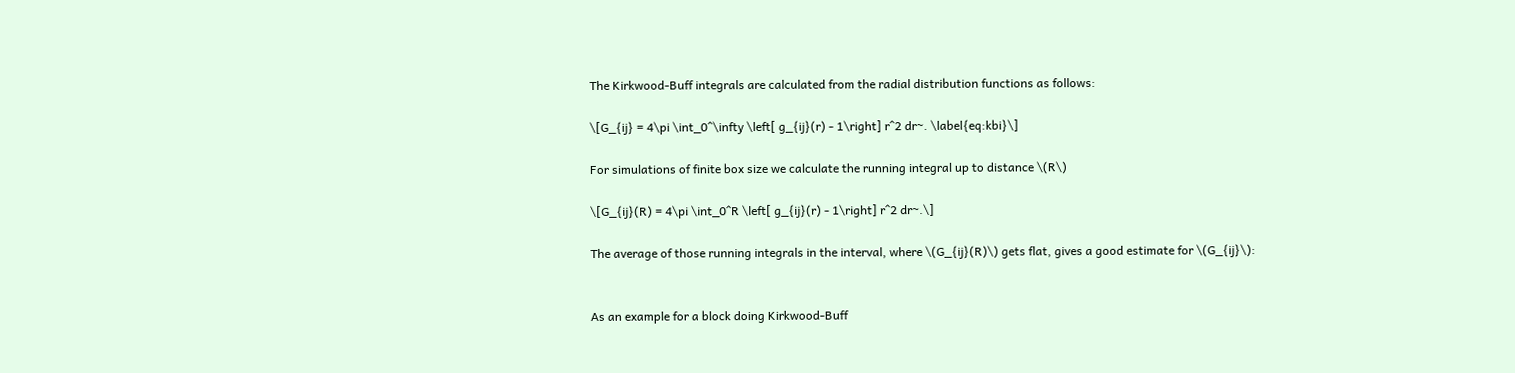The Kirkwood-Buff integrals are calculated from the radial distribution functions as follows:

\[G_{ij} = 4\pi \int_0^\infty \left[ g_{ij}(r) - 1\right] r^2 dr~. \label{eq:kbi}\]

For simulations of finite box size we calculate the running integral up to distance \(R\)

\[G_{ij}(R) = 4\pi \int_0^R \left[ g_{ij}(r) - 1\right] r^2 dr~.\]

The average of those running integrals in the interval, where \(G_{ij}(R)\) gets flat, gives a good estimate for \(G_{ij}\):


As an example for a block doing Kirkwood-Buff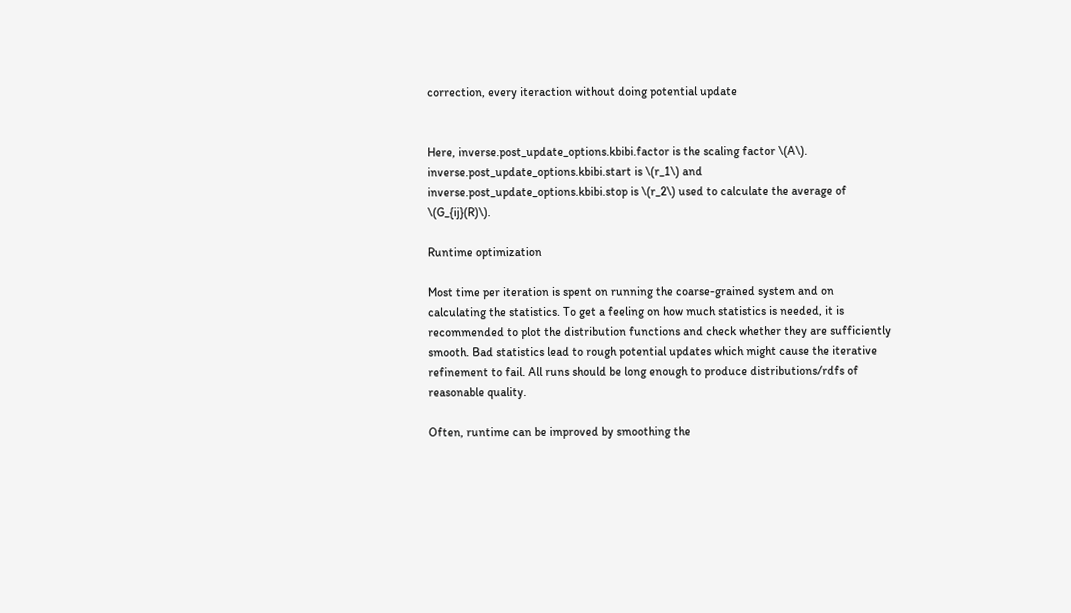correction, every iteraction without doing potential update


Here, inverse.post_update_options.kbibi.factor is the scaling factor \(A\). inverse.post_update_options.kbibi.start is \(r_1\) and inverse.post_update_options.kbibi.stop is \(r_2\) used to calculate the average of \(G_{ij}(R)\).

Runtime optimization

Most time per iteration is spent on running the coarse-grained system and on calculating the statistics. To get a feeling on how much statistics is needed, it is recommended to plot the distribution functions and check whether they are sufficiently smooth. Bad statistics lead to rough potential updates which might cause the iterative refinement to fail. All runs should be long enough to produce distributions/rdfs of reasonable quality.

Often, runtime can be improved by smoothing the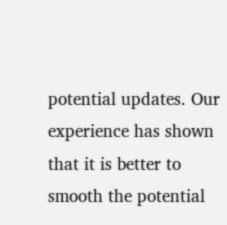potential updates. Our experience has shown that it is better to smooth the potential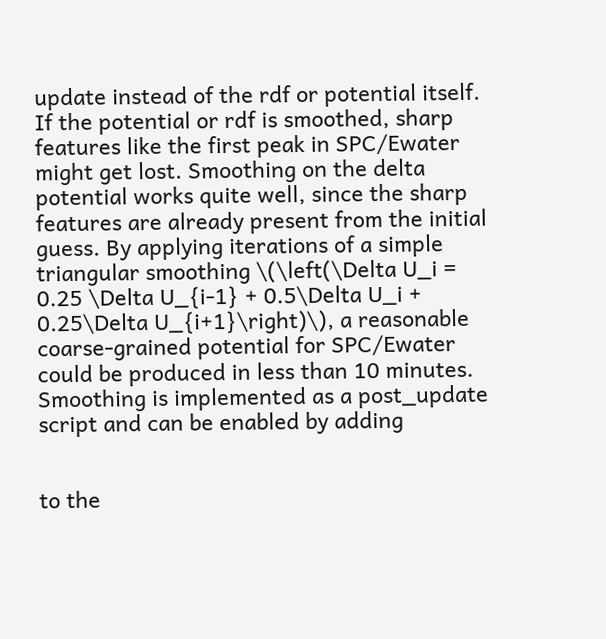update instead of the rdf or potential itself. If the potential or rdf is smoothed, sharp features like the first peak in SPC/Ewater might get lost. Smoothing on the delta potential works quite well, since the sharp features are already present from the initial guess. By applying iterations of a simple triangular smoothing \(\left(\Delta U_i = 0.25 \Delta U_{i-1} + 0.5\Delta U_i + 0.25\Delta U_{i+1}\right)\), a reasonable coarse-grained potential for SPC/Ewater could be produced in less than 10 minutes. Smoothing is implemented as a post_update script and can be enabled by adding


to the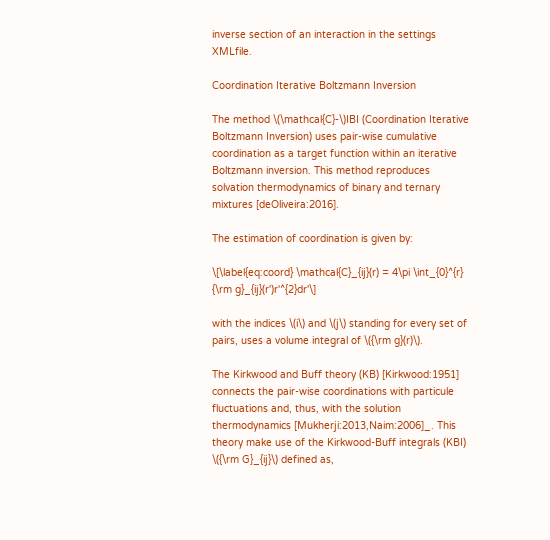inverse section of an interaction in the settings XMLfile.

Coordination Iterative Boltzmann Inversion

The method \(\mathcal{C}-\)IBI (Coordination Iterative Boltzmann Inversion) uses pair-wise cumulative coordination as a target function within an iterative Boltzmann inversion. This method reproduces solvation thermodynamics of binary and ternary mixtures [deOliveira:2016].

The estimation of coordination is given by:

\[\label{eq:coord} \mathcal{C}_{ij}(r) = 4\pi \int_{0}^{r} {\rm g}_{ij}(r')r'^{2}dr'\]

with the indices \(i\) and \(j\) standing for every set of pairs, uses a volume integral of \({\rm g}(r)\).

The Kirkwood and Buff theory (KB) [Kirkwood:1951] connects the pair-wise coordinations with particule fluctuations and, thus, with the solution thermodynamics [Mukherji:2013,Naim:2006]_. This theory make use of the Kirkwood-Buff integrals (KBI) \({\rm G}_{ij}\) defined as,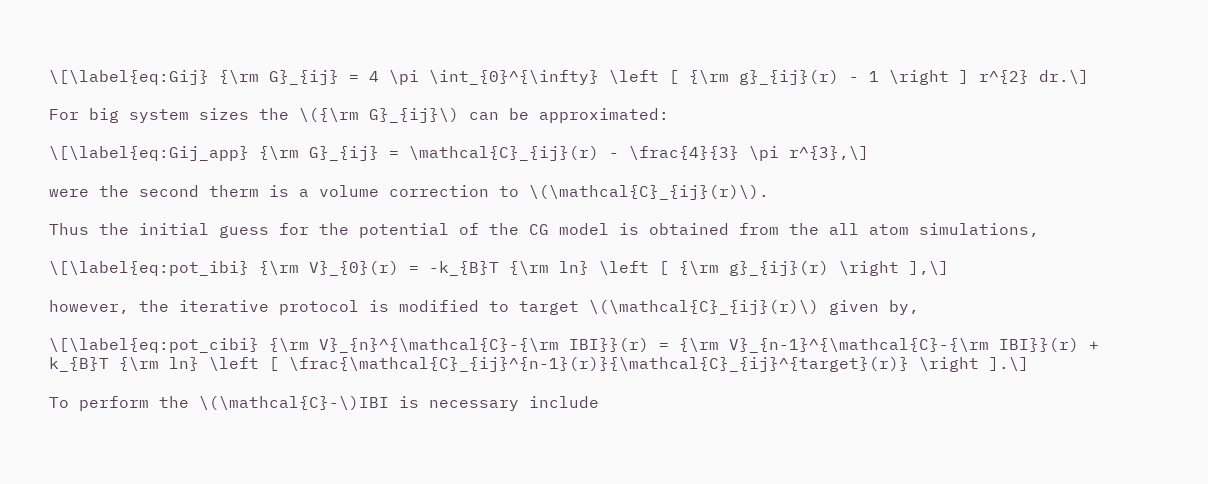\[\label{eq:Gij} {\rm G}_{ij} = 4 \pi \int_{0}^{\infty} \left [ {\rm g}_{ij}(r) - 1 \right ] r^{2} dr.\]

For big system sizes the \({\rm G}_{ij}\) can be approximated:

\[\label{eq:Gij_app} {\rm G}_{ij} = \mathcal{C}_{ij}(r) - \frac{4}{3} \pi r^{3},\]

were the second therm is a volume correction to \(\mathcal{C}_{ij}(r)\).

Thus the initial guess for the potential of the CG model is obtained from the all atom simulations,

\[\label{eq:pot_ibi} {\rm V}_{0}(r) = -k_{B}T {\rm ln} \left [ {\rm g}_{ij}(r) \right ],\]

however, the iterative protocol is modified to target \(\mathcal{C}_{ij}(r)\) given by,

\[\label{eq:pot_cibi} {\rm V}_{n}^{\mathcal{C}-{\rm IBI}}(r) = {\rm V}_{n-1}^{\mathcal{C}-{\rm IBI}}(r) + k_{B}T {\rm ln} \left [ \frac{\mathcal{C}_{ij}^{n-1}(r)}{\mathcal{C}_{ij}^{target}(r)} \right ].\]

To perform the \(\mathcal{C}-\)IBI is necessary include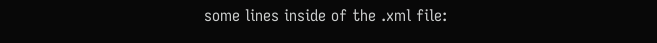some lines inside of the .xml file: